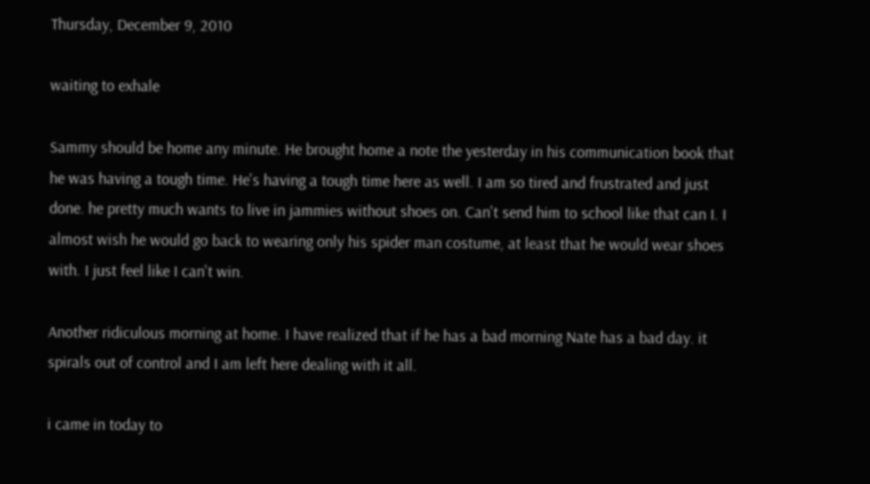Thursday, December 9, 2010

waiting to exhale

Sammy should be home any minute. He brought home a note the yesterday in his communication book that he was having a tough time. He's having a tough time here as well. I am so tired and frustrated and just done. he pretty much wants to live in jammies without shoes on. Can't send him to school like that can I. I almost wish he would go back to wearing only his spider man costume, at least that he would wear shoes with. I just feel like I can't win.

Another ridiculous morning at home. I have realized that if he has a bad morning Nate has a bad day. it spirals out of control and I am left here dealing with it all.

i came in today to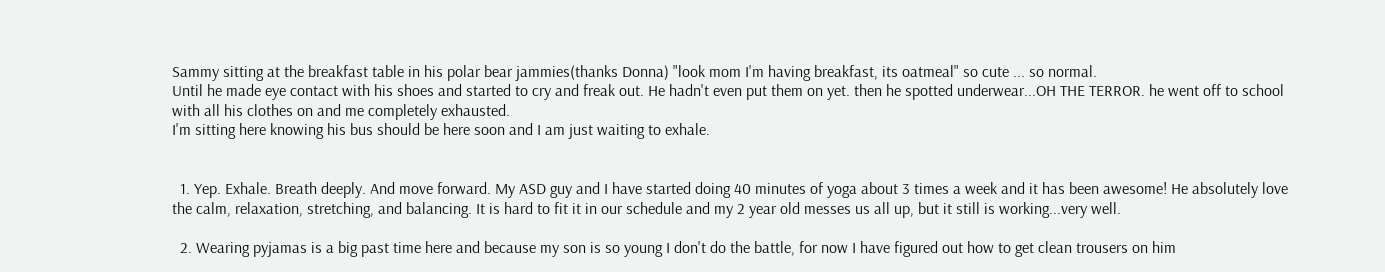Sammy sitting at the breakfast table in his polar bear jammies(thanks Donna) "look mom I'm having breakfast, its oatmeal" so cute ... so normal.
Until he made eye contact with his shoes and started to cry and freak out. He hadn't even put them on yet. then he spotted underwear...OH THE TERROR. he went off to school with all his clothes on and me completely exhausted.
I'm sitting here knowing his bus should be here soon and I am just waiting to exhale.


  1. Yep. Exhale. Breath deeply. And move forward. My ASD guy and I have started doing 40 minutes of yoga about 3 times a week and it has been awesome! He absolutely love the calm, relaxation, stretching, and balancing. It is hard to fit it in our schedule and my 2 year old messes us all up, but it still is working...very well.

  2. Wearing pyjamas is a big past time here and because my son is so young I don't do the battle, for now I have figured out how to get clean trousers on him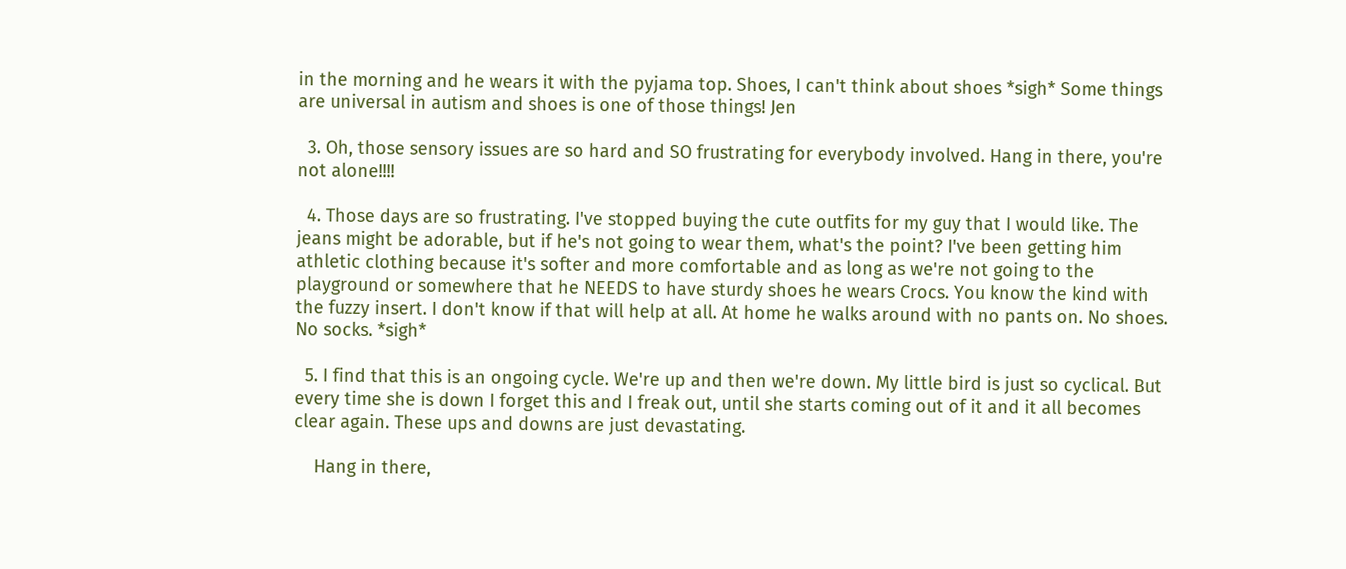in the morning and he wears it with the pyjama top. Shoes, I can't think about shoes *sigh* Some things are universal in autism and shoes is one of those things! Jen

  3. Oh, those sensory issues are so hard and SO frustrating for everybody involved. Hang in there, you're not alone!!!!

  4. Those days are so frustrating. I've stopped buying the cute outfits for my guy that I would like. The jeans might be adorable, but if he's not going to wear them, what's the point? I've been getting him athletic clothing because it's softer and more comfortable and as long as we're not going to the playground or somewhere that he NEEDS to have sturdy shoes he wears Crocs. You know the kind with the fuzzy insert. I don't know if that will help at all. At home he walks around with no pants on. No shoes. No socks. *sigh*

  5. I find that this is an ongoing cycle. We're up and then we're down. My little bird is just so cyclical. But every time she is down I forget this and I freak out, until she starts coming out of it and it all becomes clear again. These ups and downs are just devastating.

    Hang in there,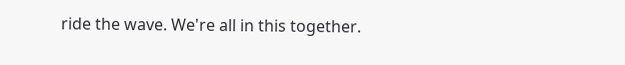ride the wave. We're all in this together.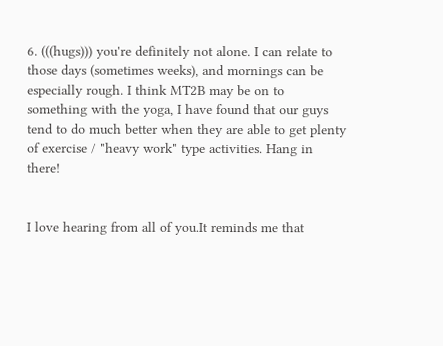6. (((hugs))) you're definitely not alone. I can relate to those days (sometimes weeks), and mornings can be especially rough. I think MT2B may be on to something with the yoga, I have found that our guys tend to do much better when they are able to get plenty of exercise / "heavy work" type activities. Hang in there!


I love hearing from all of you.It reminds me that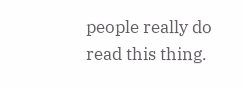people really do read this thing.